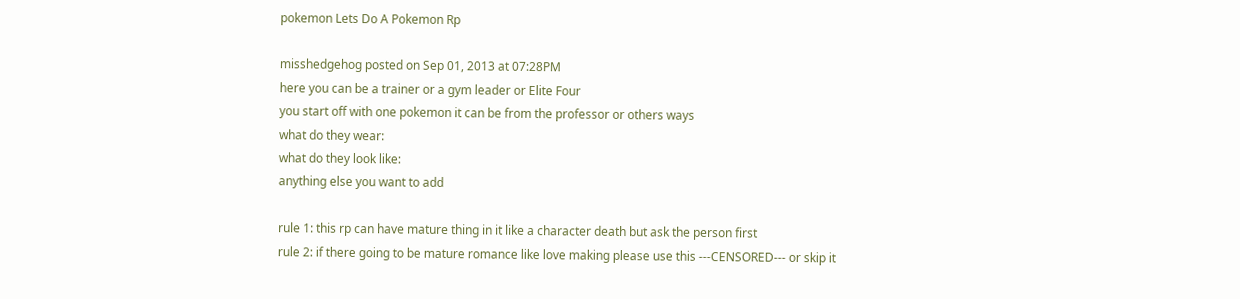pokemon Lets Do A Pokemon Rp

misshedgehog posted on Sep 01, 2013 at 07:28PM
here you can be a trainer or a gym leader or Elite Four
you start off with one pokemon it can be from the professor or others ways
what do they wear:
what do they look like:
anything else you want to add

rule 1: this rp can have mature thing in it like a character death but ask the person first
rule 2: if there going to be mature romance like love making please use this ---CENSORED--- or skip it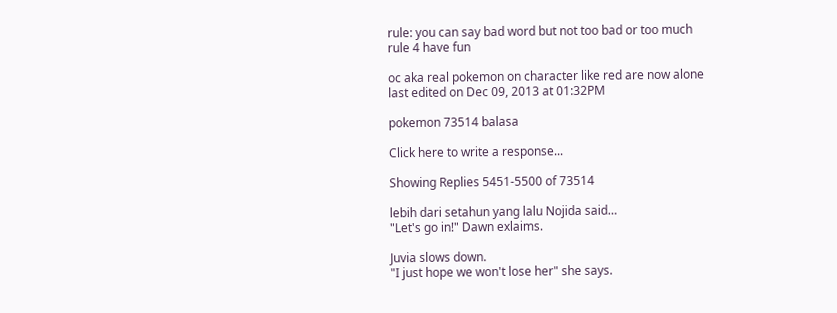rule: you can say bad word but not too bad or too much
rule 4 have fun

oc aka real pokemon on character like red are now alone
last edited on Dec 09, 2013 at 01:32PM

pokemon 73514 balasa

Click here to write a response...

Showing Replies 5451-5500 of 73514

lebih dari setahun yang lalu Nojida said…
"Let's go in!" Dawn exlaims.

Juvia slows down.
"I just hope we won't lose her" she says.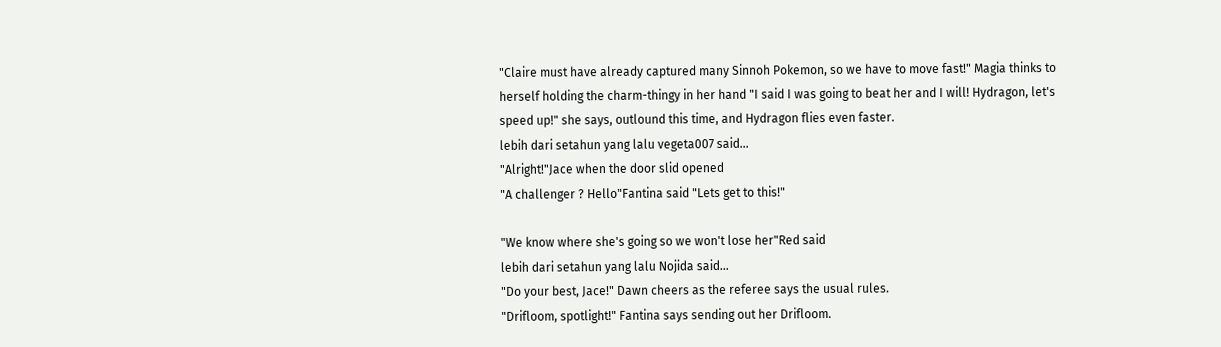"Claire must have already captured many Sinnoh Pokemon, so we have to move fast!" Magia thinks to herself holding the charm-thingy in her hand "I said I was going to beat her and I will! Hydragon, let's speed up!" she says, outlound this time, and Hydragon flies even faster.
lebih dari setahun yang lalu vegeta007 said…
"Alright!"Jace when the door slid opened
"A challenger ? Hello"Fantina said "Lets get to this!"

"We know where she's going so we won't lose her"Red said
lebih dari setahun yang lalu Nojida said…
"Do your best, Jace!" Dawn cheers as the referee says the usual rules.
"Drifloom, spotlight!" Fantina says sending out her Drifloom.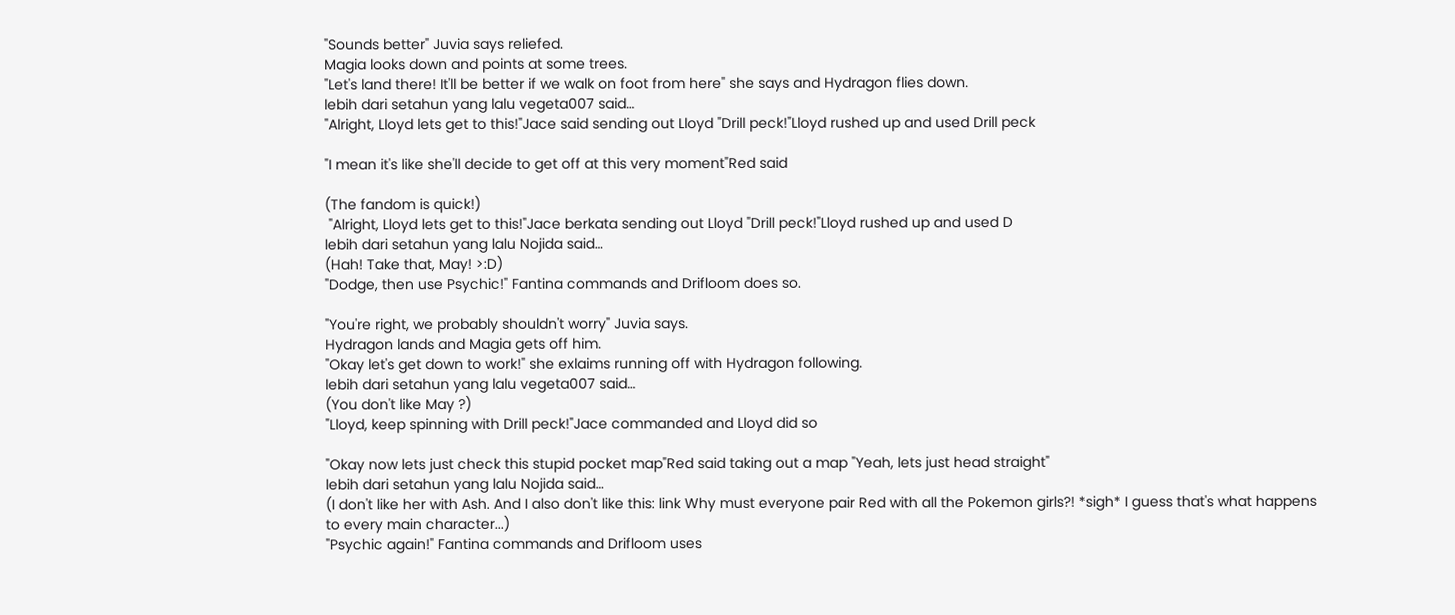"Sounds better" Juvia says reliefed.
Magia looks down and points at some trees.
"Let's land there! It'll be better if we walk on foot from here" she says and Hydragon flies down.
lebih dari setahun yang lalu vegeta007 said…
"Alright, Lloyd lets get to this!"Jace said sending out Lloyd "Drill peck!"Lloyd rushed up and used Drill peck

"I mean it's like she'll decide to get off at this very moment"Red said

(The fandom is quick!)
 "Alright, Lloyd lets get to this!"Jace berkata sending out Lloyd "Drill peck!"Lloyd rushed up and used D
lebih dari setahun yang lalu Nojida said…
(Hah! Take that, May! >:D)
"Dodge, then use Psychic!" Fantina commands and Drifloom does so.

"You're right, we probably shouldn't worry" Juvia says.
Hydragon lands and Magia gets off him.
"Okay let's get down to work!" she exlaims running off with Hydragon following.
lebih dari setahun yang lalu vegeta007 said…
(You don't like May ?)
"Lloyd, keep spinning with Drill peck!"Jace commanded and Lloyd did so

"Okay now lets just check this stupid pocket map"Red said taking out a map "Yeah, lets just head straight"
lebih dari setahun yang lalu Nojida said…
(I don't like her with Ash. And I also don't like this: link Why must everyone pair Red with all the Pokemon girls?! *sigh* I guess that's what happens to every main character...)
"Psychic again!" Fantina commands and Drifloom uses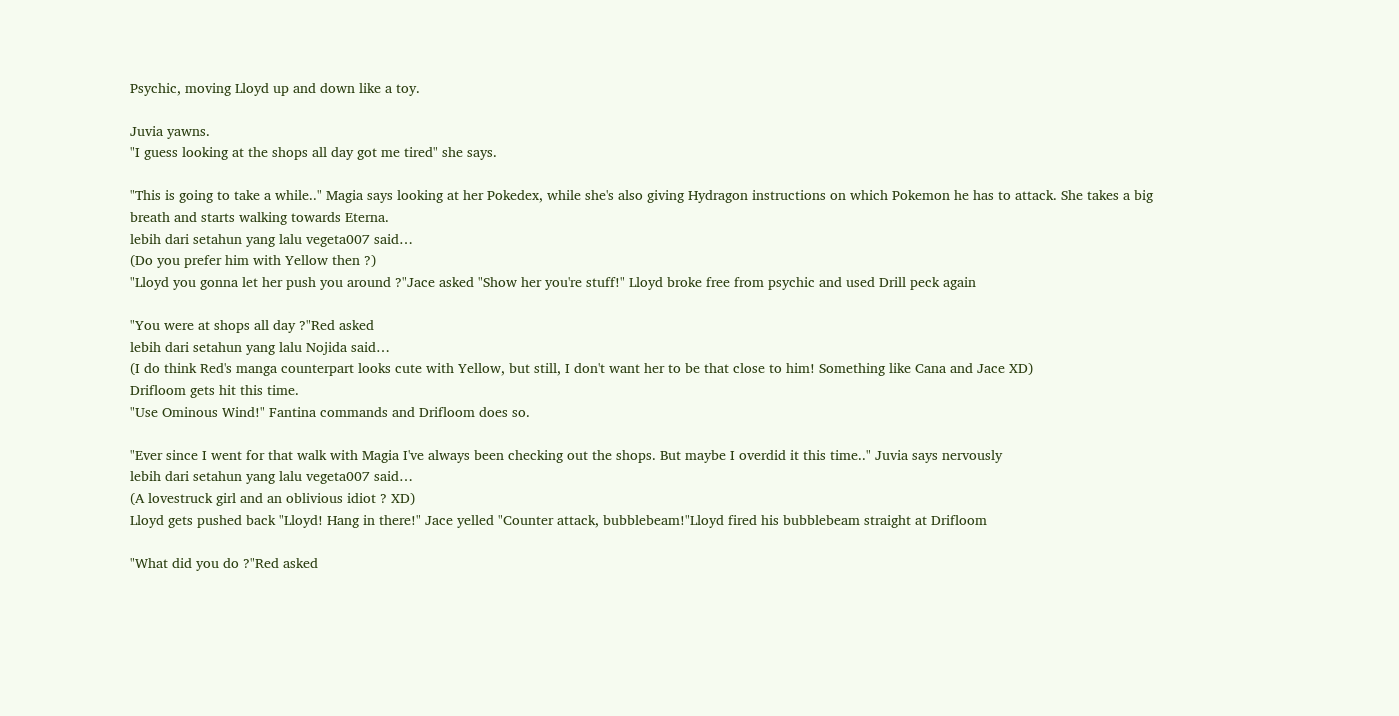Psychic, moving Lloyd up and down like a toy.

Juvia yawns.
"I guess looking at the shops all day got me tired" she says.

"This is going to take a while.." Magia says looking at her Pokedex, while she's also giving Hydragon instructions on which Pokemon he has to attack. She takes a big breath and starts walking towards Eterna.
lebih dari setahun yang lalu vegeta007 said…
(Do you prefer him with Yellow then ?)
"Lloyd you gonna let her push you around ?"Jace asked "Show her you're stuff!" Lloyd broke free from psychic and used Drill peck again

"You were at shops all day ?"Red asked
lebih dari setahun yang lalu Nojida said…
(I do think Red's manga counterpart looks cute with Yellow, but still, I don't want her to be that close to him! Something like Cana and Jace XD)
Drifloom gets hit this time.
"Use Ominous Wind!" Fantina commands and Drifloom does so.

"Ever since I went for that walk with Magia I've always been checking out the shops. But maybe I overdid it this time.." Juvia says nervously
lebih dari setahun yang lalu vegeta007 said…
(A lovestruck girl and an oblivious idiot ? XD)
Lloyd gets pushed back "Lloyd! Hang in there!" Jace yelled "Counter attack, bubblebeam!"Lloyd fired his bubblebeam straight at Drifloom

"What did you do ?"Red asked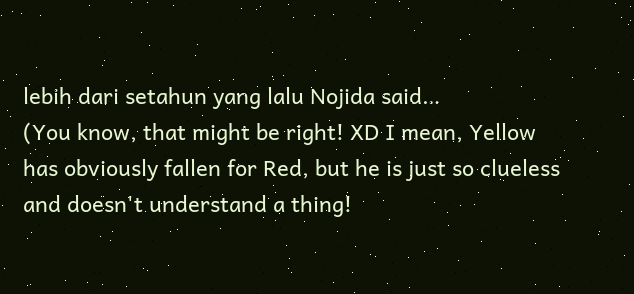lebih dari setahun yang lalu Nojida said…
(You know, that might be right! XD I mean, Yellow has obviously fallen for Red, but he is just so clueless and doesn't understand a thing!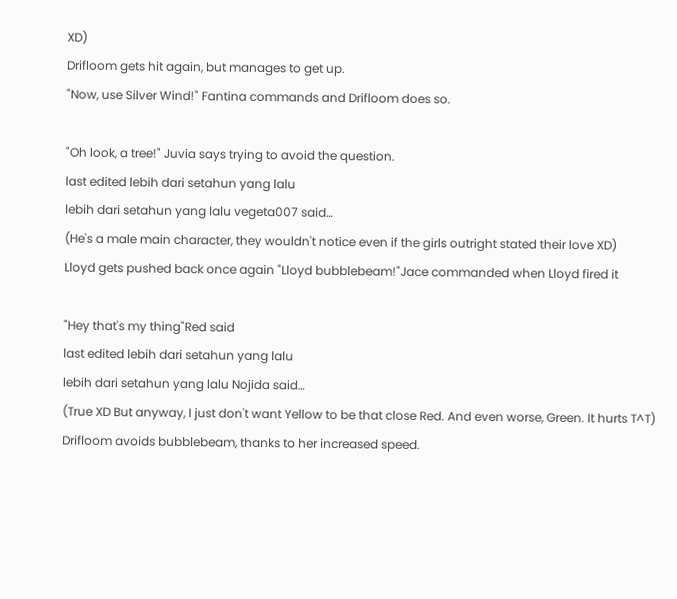XD)
Drifloom gets hit again, but manages to get up.
"Now, use Silver Wind!" Fantina commands and Drifloom does so.

"Oh look, a tree!" Juvia says trying to avoid the question.
last edited lebih dari setahun yang lalu
lebih dari setahun yang lalu vegeta007 said…
(He's a male main character, they wouldn't notice even if the girls outright stated their love XD)
Lloyd gets pushed back once again "Lloyd bubblebeam!"Jace commanded when Lloyd fired it

"Hey that's my thing"Red said
last edited lebih dari setahun yang lalu
lebih dari setahun yang lalu Nojida said…
(True XD But anyway, I just don't want Yellow to be that close Red. And even worse, Green. It hurts T^T)
Drifloom avoids bubblebeam, thanks to her increased speed.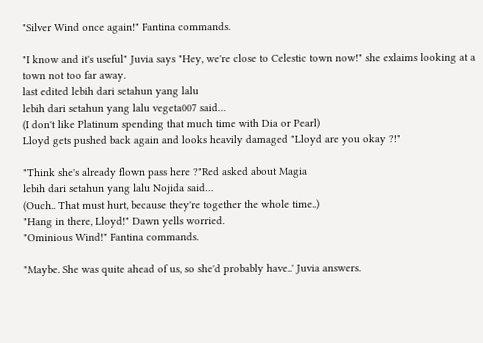"Silver Wind once again!" Fantina commands.

"I know and it's useful" Juvia says "Hey, we're close to Celestic town now!" she exlaims looking at a town not too far away.
last edited lebih dari setahun yang lalu
lebih dari setahun yang lalu vegeta007 said…
(I don't like Platinum spending that much time with Dia or Pearl)
Lloyd gets pushed back again and looks heavily damaged "Lloyd are you okay ?!"

"Think she's already flown pass here ?"Red asked about Magia
lebih dari setahun yang lalu Nojida said…
(Ouch.. That must hurt, because they're together the whole time..)
"Hang in there, Lloyd!" Dawn yells worried.
"Ominious Wind!" Fantina commands.

"Maybe. She was quite ahead of us, so she'd probably have..' Juvia answers.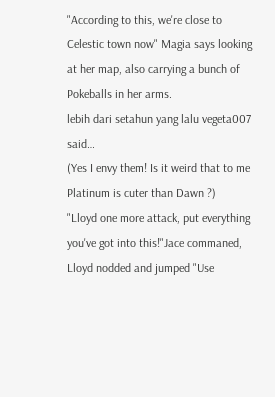"According to this, we're close to Celestic town now" Magia says looking at her map, also carrying a bunch of Pokeballs in her arms.
lebih dari setahun yang lalu vegeta007 said…
(Yes I envy them! Is it weird that to me Platinum is cuter than Dawn ?)
"Lloyd one more attack, put everything you've got into this!"Jace commaned, Lloyd nodded and jumped "Use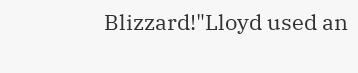Blizzard!"Lloyd used an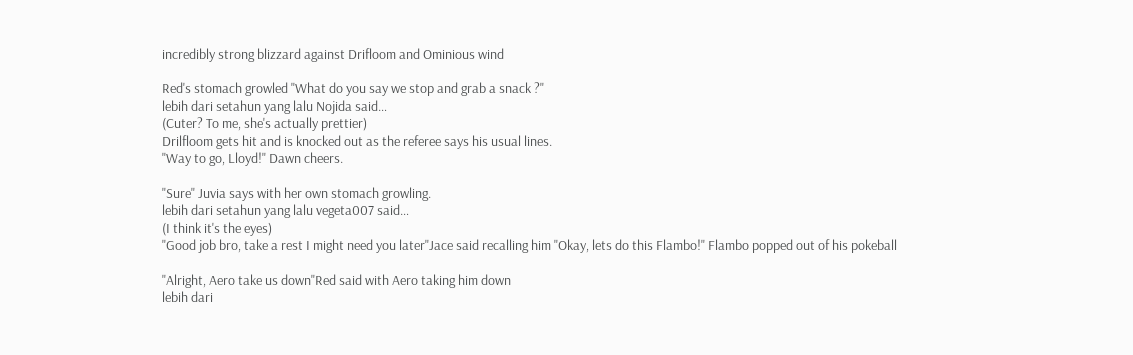incredibly strong blizzard against Drifloom and Ominious wind

Red's stomach growled "What do you say we stop and grab a snack ?"
lebih dari setahun yang lalu Nojida said…
(Cuter? To me, she's actually prettier)
Drilfloom gets hit and is knocked out as the referee says his usual lines.
"Way to go, Lloyd!" Dawn cheers.

"Sure" Juvia says with her own stomach growling.
lebih dari setahun yang lalu vegeta007 said…
(I think it's the eyes)
"Good job bro, take a rest I might need you later"Jace said recalling him "Okay, lets do this Flambo!" Flambo popped out of his pokeball

"Alright, Aero take us down"Red said with Aero taking him down
lebih dari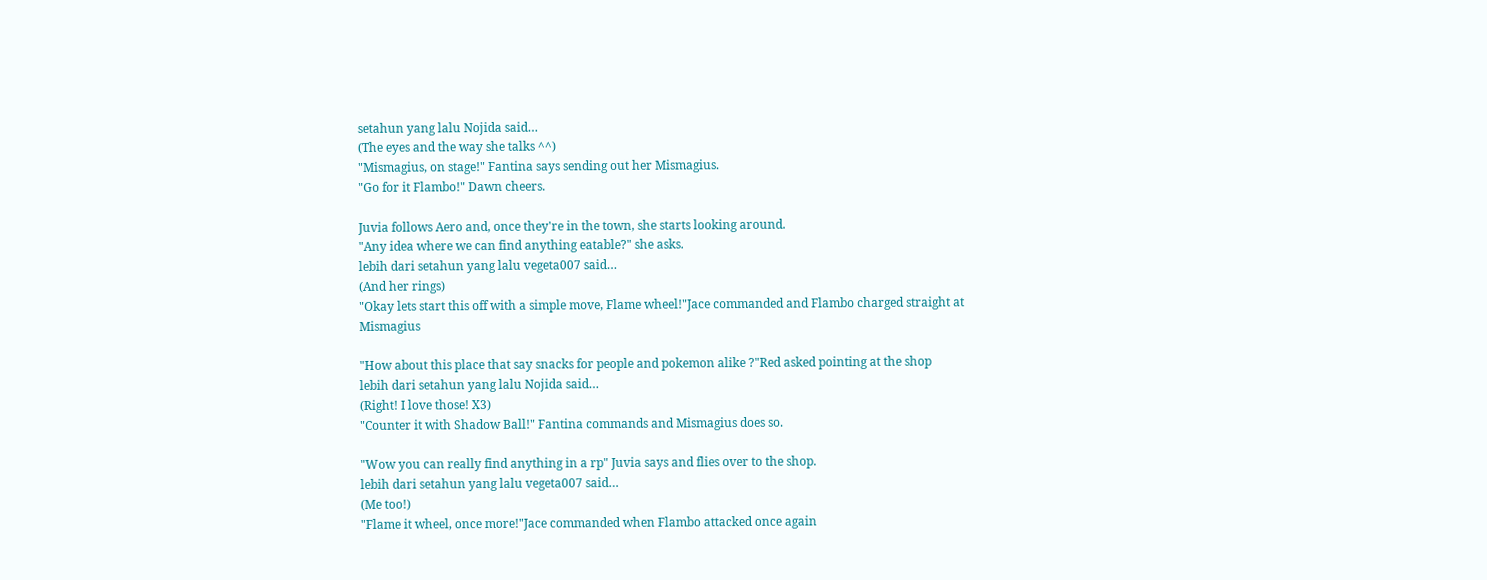setahun yang lalu Nojida said…
(The eyes and the way she talks ^^)
"Mismagius, on stage!" Fantina says sending out her Mismagius.
"Go for it Flambo!" Dawn cheers.

Juvia follows Aero and, once they're in the town, she starts looking around.
"Any idea where we can find anything eatable?" she asks.
lebih dari setahun yang lalu vegeta007 said…
(And her rings)
"Okay lets start this off with a simple move, Flame wheel!"Jace commanded and Flambo charged straight at Mismagius

"How about this place that say snacks for people and pokemon alike ?"Red asked pointing at the shop
lebih dari setahun yang lalu Nojida said…
(Right! I love those! X3)
"Counter it with Shadow Ball!" Fantina commands and Mismagius does so.

"Wow you can really find anything in a rp" Juvia says and flies over to the shop.
lebih dari setahun yang lalu vegeta007 said…
(Me too!)
"Flame it wheel, once more!"Jace commanded when Flambo attacked once again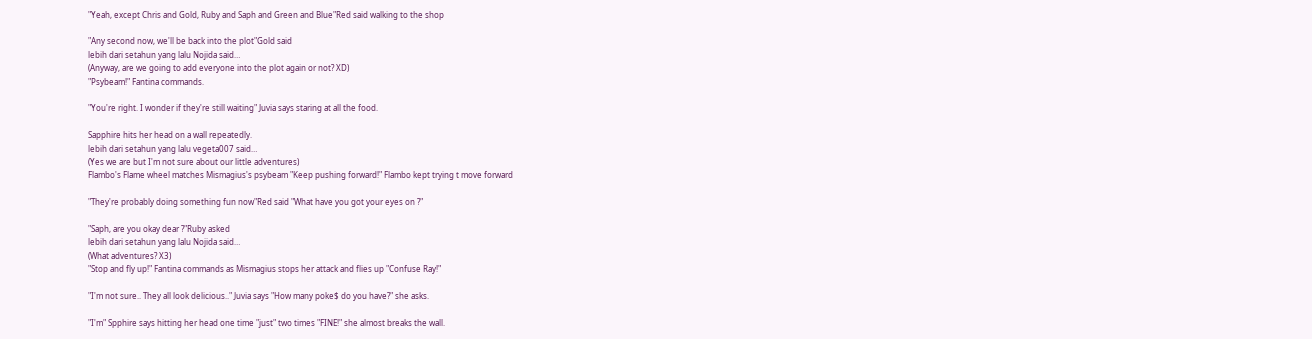"Yeah, except Chris and Gold, Ruby and Saph and Green and Blue"Red said walking to the shop

"Any second now, we'll be back into the plot"Gold said
lebih dari setahun yang lalu Nojida said…
(Anyway, are we going to add everyone into the plot again or not? XD)
"Psybeam!" Fantina commands.

"You're right. I wonder if they're still waiting" Juvia says staring at all the food.

Sapphire hits her head on a wall repeatedly.
lebih dari setahun yang lalu vegeta007 said…
(Yes we are but I'm not sure about our little adventures)
Flambo's Flame wheel matches Mismagius's psybeam "Keep pushing forward!" Flambo kept trying t move forward

"They're probably doing something fun now"Red said "What have you got your eyes on ?"

"Saph, are you okay dear ?"Ruby asked
lebih dari setahun yang lalu Nojida said…
(What adventures? X3)
"Stop and fly up!" Fantina commands as Mismagius stops her attack and flies up "Confuse Ray!"

"I'm not sure.. They all look delicious.." Juvia says "How many poke$ do you have?" she asks.

"I'm" Spphire says hitting her head one time "just" two times "FINE!" she almost breaks the wall.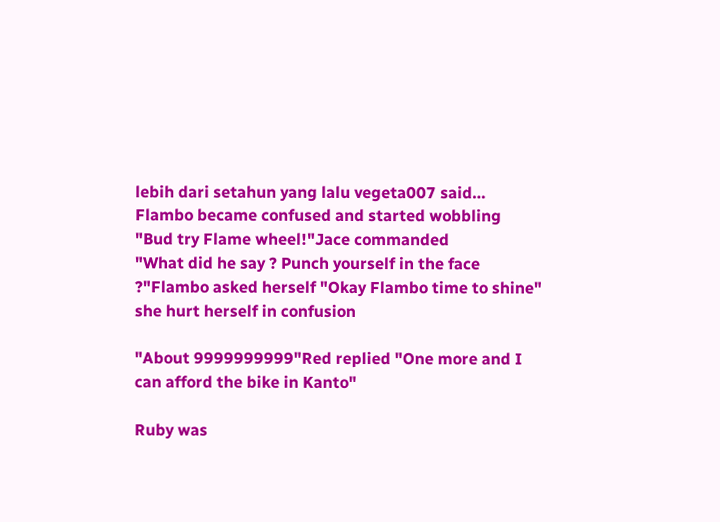lebih dari setahun yang lalu vegeta007 said…
Flambo became confused and started wobbling
"Bud try Flame wheel!"Jace commanded
"What did he say ? Punch yourself in the face ?"Flambo asked herself "Okay Flambo time to shine" she hurt herself in confusion

"About 9999999999"Red replied "One more and I can afford the bike in Kanto"

Ruby was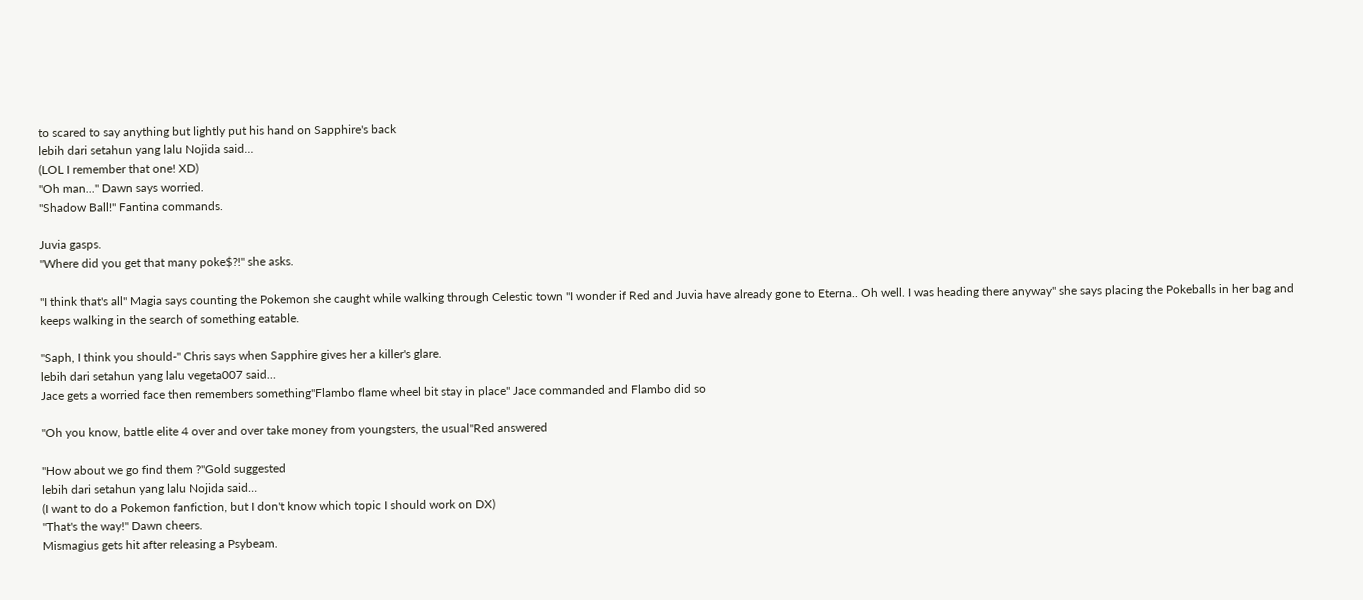to scared to say anything but lightly put his hand on Sapphire's back
lebih dari setahun yang lalu Nojida said…
(LOL I remember that one! XD)
"Oh man..." Dawn says worried.
"Shadow Ball!" Fantina commands.

Juvia gasps.
"Where did you get that many poke$?!" she asks.

"I think that's all" Magia says counting the Pokemon she caught while walking through Celestic town "I wonder if Red and Juvia have already gone to Eterna.. Oh well. I was heading there anyway" she says placing the Pokeballs in her bag and keeps walking in the search of something eatable.

"Saph, I think you should-" Chris says when Sapphire gives her a killer's glare.
lebih dari setahun yang lalu vegeta007 said…
Jace gets a worried face then remembers something"Flambo flame wheel bit stay in place" Jace commanded and Flambo did so

"Oh you know, battle elite 4 over and over take money from youngsters, the usual"Red answered

"How about we go find them ?"Gold suggested
lebih dari setahun yang lalu Nojida said…
(I want to do a Pokemon fanfiction, but I don't know which topic I should work on DX)
"That's the way!" Dawn cheers.
Mismagius gets hit after releasing a Psybeam.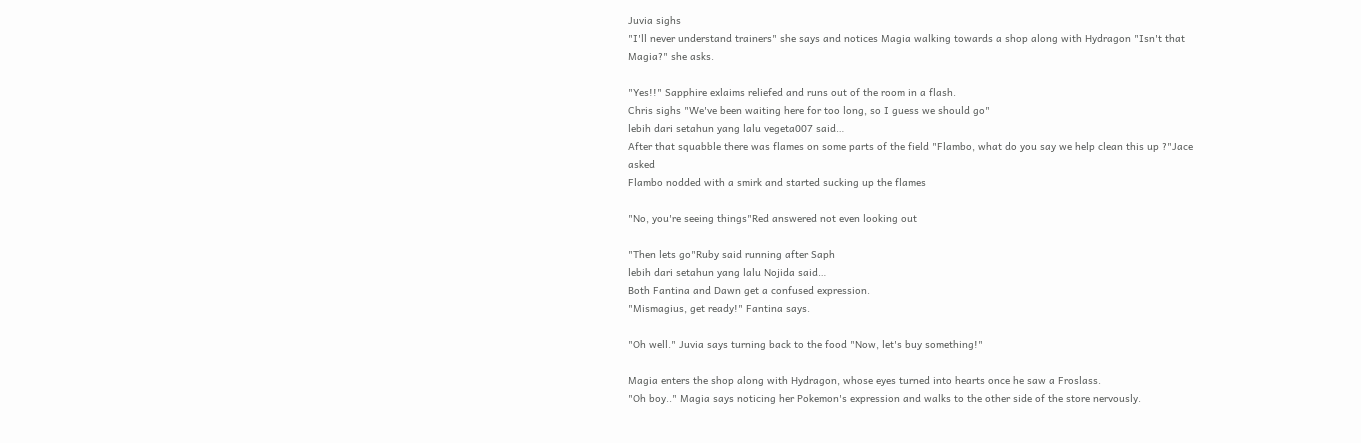Juvia sighs
"I'll never understand trainers" she says and notices Magia walking towards a shop along with Hydragon "Isn't that Magia?" she asks.

"Yes!!" Sapphire exlaims reliefed and runs out of the room in a flash.
Chris sighs "We've been waiting here for too long, so I guess we should go"
lebih dari setahun yang lalu vegeta007 said…
After that squabble there was flames on some parts of the field "Flambo, what do you say we help clean this up ?"Jace asked
Flambo nodded with a smirk and started sucking up the flames

"No, you're seeing things"Red answered not even looking out

"Then lets go"Ruby said running after Saph
lebih dari setahun yang lalu Nojida said…
Both Fantina and Dawn get a confused expression.
"Mismagius, get ready!" Fantina says.

"Oh well." Juvia says turning back to the food "Now, let's buy something!"

Magia enters the shop along with Hydragon, whose eyes turned into hearts once he saw a Froslass.
"Oh boy.." Magia says noticing her Pokemon's expression and walks to the other side of the store nervously.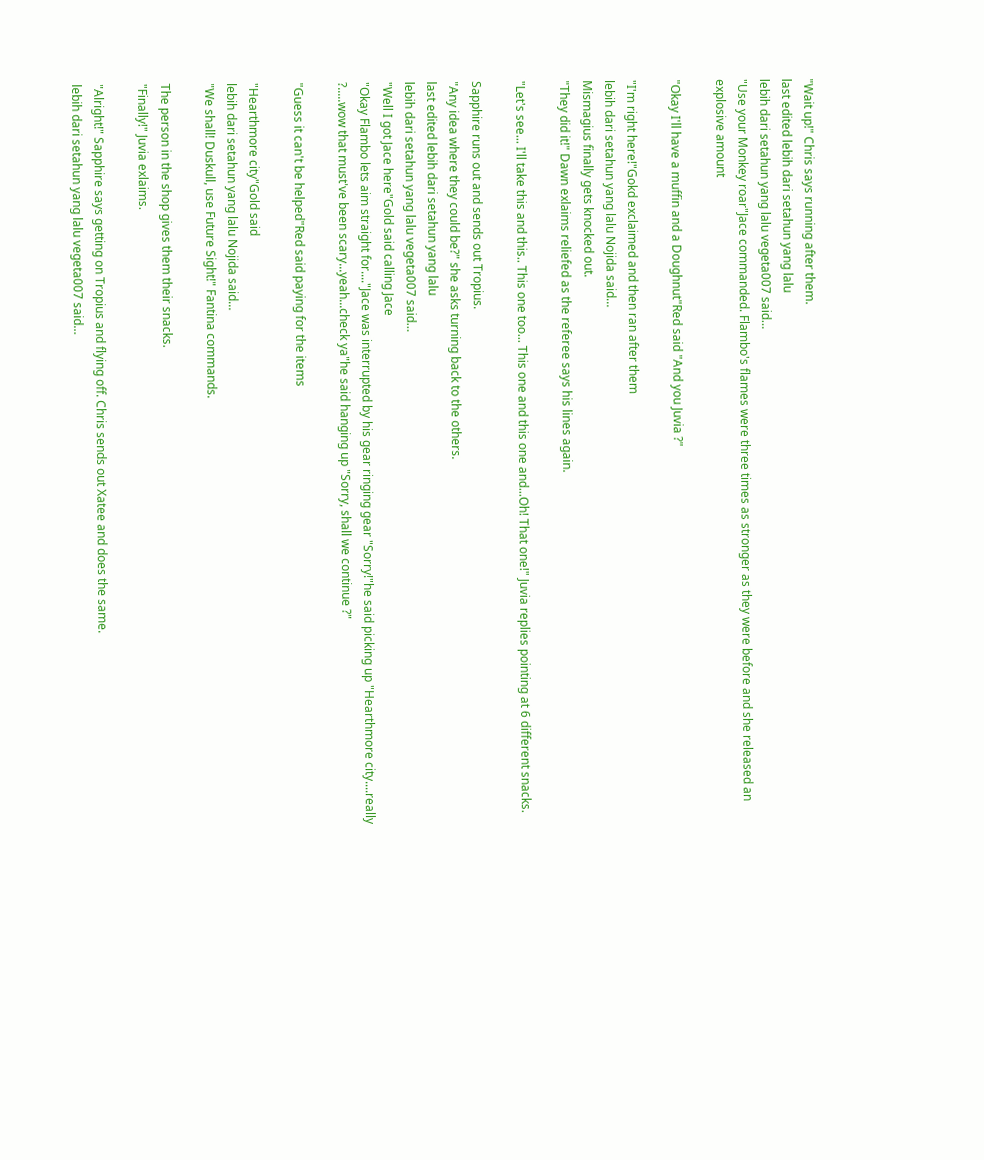"Wait up!" Chris says running after them.
last edited lebih dari setahun yang lalu
lebih dari setahun yang lalu vegeta007 said…
"Use your Monkey roar"Jace commanded. Flambo's flames were three times as stronger as they were before and she released an explosive amount

"Okay I'll have a muffin and a Doughnut"Red said "And you Juvia ?"

"I'm right here!"Gokd exclaimed and then ran after them
lebih dari setahun yang lalu Nojida said…
Mismagius finally gets knocked out.
"They did it!" Dawn exlaims reliefed as the referee says his lines again.

"Let's see... I'll take this and this.. This one too... This one and this one and...Oh! That one!" Juvia replies pointing at 6 different snacks.

Sapphire runs out and sends out Tropius.
"Any idea where they could be?" she asks turning back to the others.
last edited lebih dari setahun yang lalu
lebih dari setahun yang lalu vegeta007 said…
"Well I got Jace here"Gold said calling Jace
"Okay Flambo lets aim straight for...."Jace was interrupted by his gear ringing gear "Sorry!"he said picking up "Hearthmore city....really ?.....wow that must've been scary...yeah...check ya"he said hanging up "Sorry, shall we continue ?"

"Guess it can't be helped"Red said paying for the items

"Hearthmore city"Gold said
lebih dari setahun yang lalu Nojida said…
"We shall! Duskull, use Future Sight!" Fantina commands.

The person in the shop gives them their snacks.
"Finally!" Juvia exlaims.

"Alright!" Sapphire says getting on Tropius and flying off. Chris sends out Xatee and does the same.
lebih dari setahun yang lalu vegeta007 said…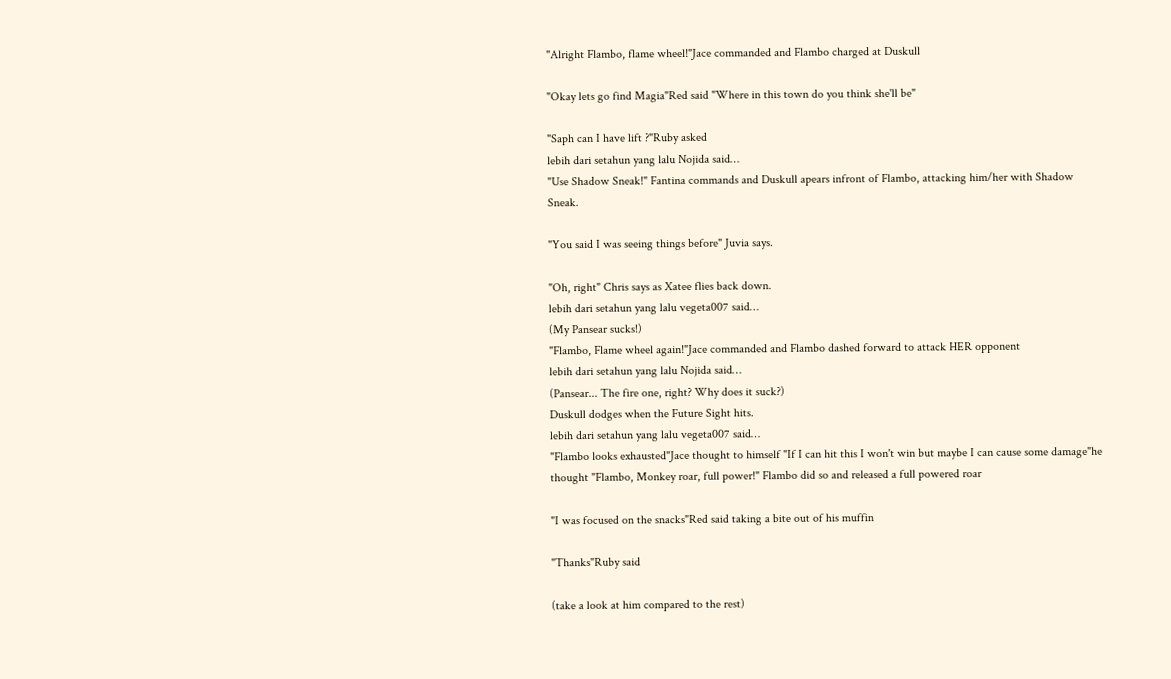"Alright Flambo, flame wheel!"Jace commanded and Flambo charged at Duskull

"Okay lets go find Magia"Red said "Where in this town do you think she'll be"

"Saph can I have lift ?"Ruby asked
lebih dari setahun yang lalu Nojida said…
"Use Shadow Sneak!" Fantina commands and Duskull apears infront of Flambo, attacking him/her with Shadow Sneak.

"You said I was seeing things before" Juvia says.

"Oh, right" Chris says as Xatee flies back down.
lebih dari setahun yang lalu vegeta007 said…
(My Pansear sucks!)
"Flambo, Flame wheel again!"Jace commanded and Flambo dashed forward to attack HER opponent
lebih dari setahun yang lalu Nojida said…
(Pansear... The fire one, right? Why does it suck?)
Duskull dodges when the Future Sight hits.
lebih dari setahun yang lalu vegeta007 said…
"Flambo looks exhausted"Jace thought to himself "If I can hit this I won't win but maybe I can cause some damage"he thought "Flambo, Monkey roar, full power!" Flambo did so and released a full powered roar

"I was focused on the snacks"Red said taking a bite out of his muffin

"Thanks"Ruby said

(take a look at him compared to the rest)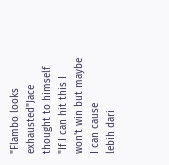"Flambo looks exhausted"Jace thought to himself "If I can hit this I won't win but maybe I can cause
lebih dari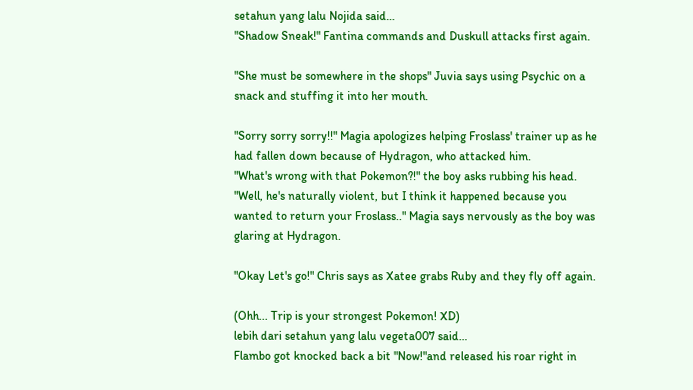setahun yang lalu Nojida said…
"Shadow Sneak!" Fantina commands and Duskull attacks first again.

"She must be somewhere in the shops" Juvia says using Psychic on a snack and stuffing it into her mouth.

"Sorry sorry sorry!!" Magia apologizes helping Froslass' trainer up as he had fallen down because of Hydragon, who attacked him.
"What's wrong with that Pokemon?!" the boy asks rubbing his head.
"Well, he's naturally violent, but I think it happened because you wanted to return your Froslass.." Magia says nervously as the boy was glaring at Hydragon.

"Okay Let's go!" Chris says as Xatee grabs Ruby and they fly off again.

(Ohh... Trip is your strongest Pokemon! XD)
lebih dari setahun yang lalu vegeta007 said…
Flambo got knocked back a bit "Now!"and released his roar right in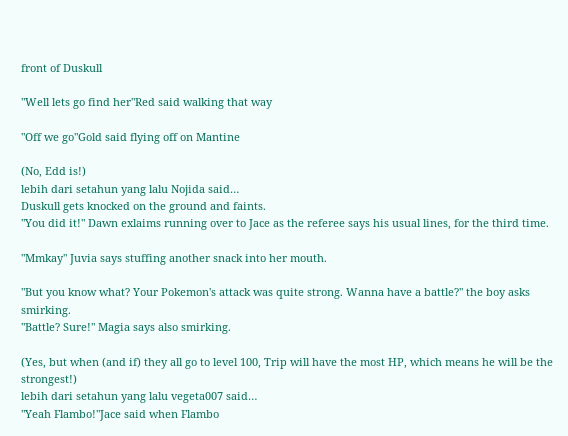front of Duskull

"Well lets go find her"Red said walking that way

"Off we go"Gold said flying off on Mantine

(No, Edd is!)
lebih dari setahun yang lalu Nojida said…
Duskull gets knocked on the ground and faints.
"You did it!" Dawn exlaims running over to Jace as the referee says his usual lines, for the third time.

"Mmkay" Juvia says stuffing another snack into her mouth.

"But you know what? Your Pokemon's attack was quite strong. Wanna have a battle?" the boy asks smirking.
"Battle? Sure!" Magia says also smirking.

(Yes, but when (and if) they all go to level 100, Trip will have the most HP, which means he will be the strongest!)
lebih dari setahun yang lalu vegeta007 said…
"Yeah Flambo!"Jace said when Flambo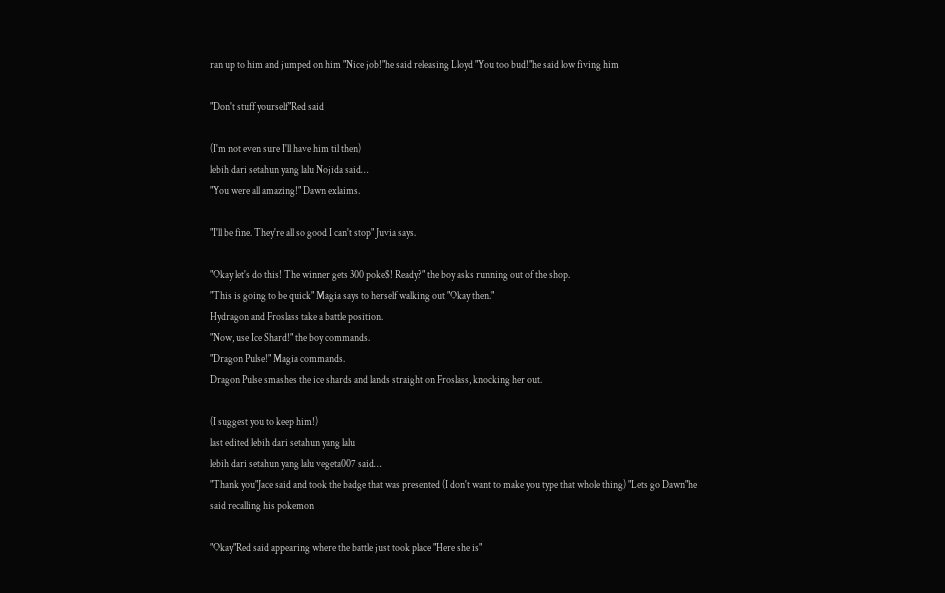ran up to him and jumped on him "Nice job!"he said releasing Lloyd "You too bud!"he said low fiving him

"Don't stuff yourself"Red said

(I'm not even sure I'll have him til then)
lebih dari setahun yang lalu Nojida said…
"You were all amazing!" Dawn exlaims.

"I'll be fine. They're all so good I can't stop" Juvia says.

"Okay let's do this! The winner gets 300 poke$! Ready?" the boy asks running out of the shop.
"This is going to be quick" Magia says to herself walking out "Okay then."
Hydragon and Froslass take a battle position.
"Now, use Ice Shard!" the boy commands.
"Dragon Pulse!" Magia commands.
Dragon Pulse smashes the ice shards and lands straight on Froslass, knocking her out.

(I suggest you to keep him!)
last edited lebih dari setahun yang lalu
lebih dari setahun yang lalu vegeta007 said…
"Thank you"Jace said and took the badge that was presented (I don't want to make you type that whole thing) "Lets go Dawn"he said recalling his pokemon

"Okay"Red said appearing where the battle just took place "Here she is"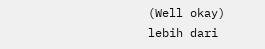(Well okay)
lebih dari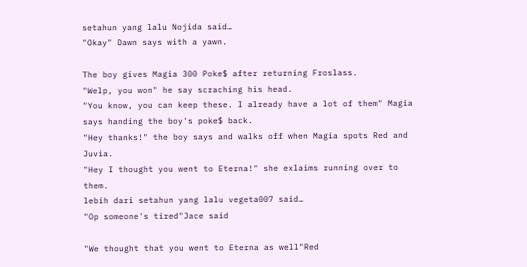setahun yang lalu Nojida said…
"Okay" Dawn says with a yawn.

The boy gives Magia 300 Poke$ after returning Froslass.
"Welp, you won" he say scraching his head.
"You know, you can keep these. I already have a lot of them" Magia says handing the boy's poke$ back.
"Hey thanks!" the boy says and walks off when Magia spots Red and Juvia.
"Hey I thought you went to Eterna!" she exlaims running over to them.
lebih dari setahun yang lalu vegeta007 said…
"Op someone's tired"Jace said

"We thought that you went to Eterna as well"Red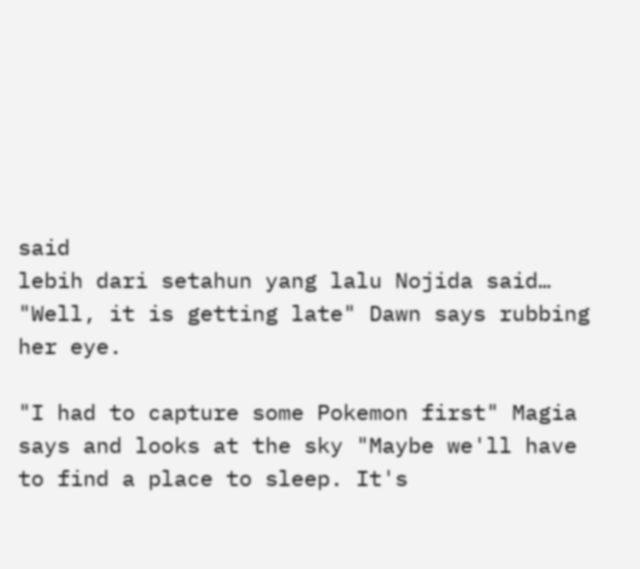said
lebih dari setahun yang lalu Nojida said…
"Well, it is getting late" Dawn says rubbing her eye.

"I had to capture some Pokemon first" Magia says and looks at the sky "Maybe we'll have to find a place to sleep. It's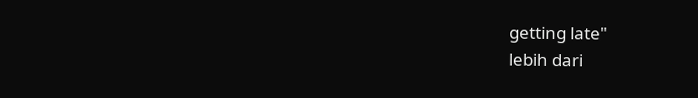getting late"
lebih dari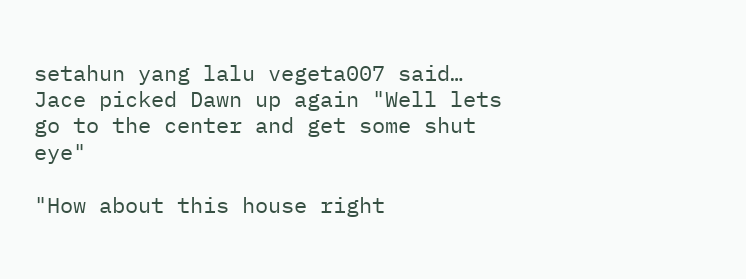setahun yang lalu vegeta007 said…
Jace picked Dawn up again "Well lets go to the center and get some shut eye"

"How about this house right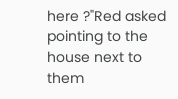here ?"Red asked pointing to the house next to them